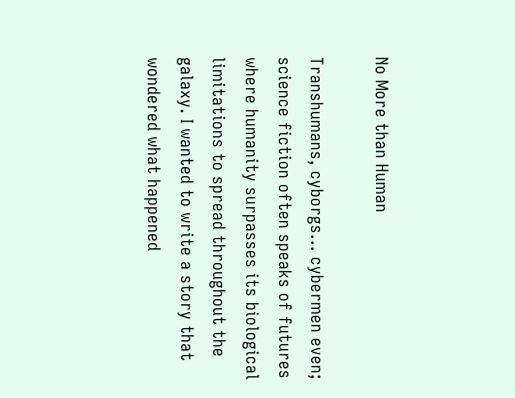No More than Human

Transhumans, cyborgs... cybermen even; science fiction often speaks of futures where humanity surpasses its biological limitations to spread throughout the galaxy. I wanted to write a story that wondered what happened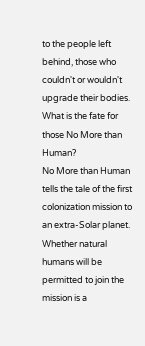to the people left behind, those who couldn't or wouldn't upgrade their bodies. What is the fate for those No More than Human?
No More than Human tells the tale of the first colonization mission to an extra-Solar planet. Whether natural humans will be permitted to join the mission is a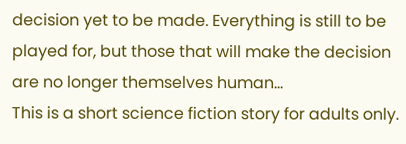decision yet to be made. Everything is still to be played for, but those that will make the decision are no longer themselves human...
This is a short science fiction story for adults only.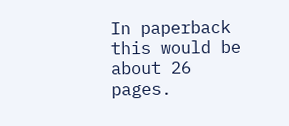In paperback this would be about 26 pages.